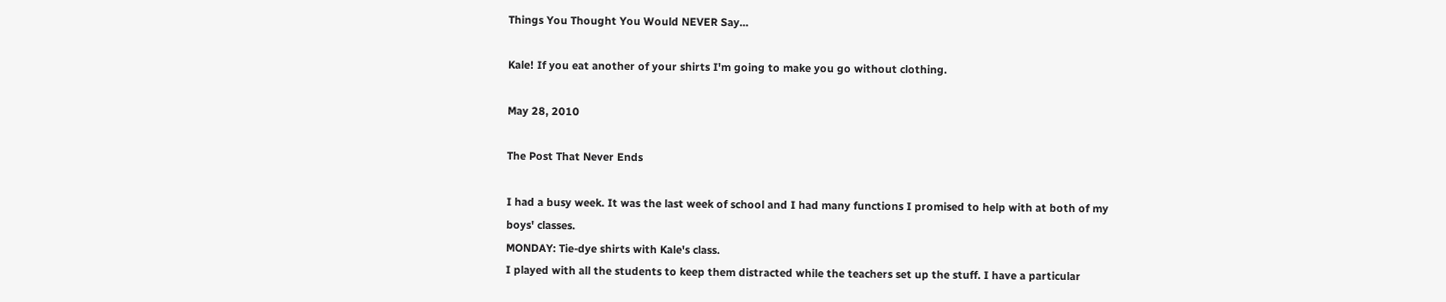Things You Thought You Would NEVER Say...

Kale! If you eat another of your shirts I'm going to make you go without clothing.

May 28, 2010

The Post That Never Ends

I had a busy week. It was the last week of school and I had many functions I promised to help with at both of my boys' classes.
MONDAY: Tie-dye shirts with Kale's class.
I played with all the students to keep them distracted while the teachers set up the stuff. I have a particular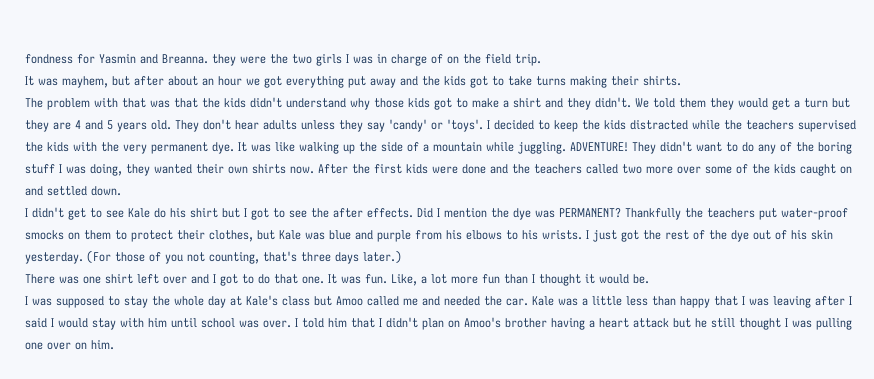fondness for Yasmin and Breanna. they were the two girls I was in charge of on the field trip.
It was mayhem, but after about an hour we got everything put away and the kids got to take turns making their shirts.
The problem with that was that the kids didn't understand why those kids got to make a shirt and they didn't. We told them they would get a turn but they are 4 and 5 years old. They don't hear adults unless they say 'candy' or 'toys'. I decided to keep the kids distracted while the teachers supervised the kids with the very permanent dye. It was like walking up the side of a mountain while juggling. ADVENTURE! They didn't want to do any of the boring stuff I was doing, they wanted their own shirts now. After the first kids were done and the teachers called two more over some of the kids caught on and settled down.
I didn't get to see Kale do his shirt but I got to see the after effects. Did I mention the dye was PERMANENT? Thankfully the teachers put water-proof smocks on them to protect their clothes, but Kale was blue and purple from his elbows to his wrists. I just got the rest of the dye out of his skin yesterday. (For those of you not counting, that's three days later.)
There was one shirt left over and I got to do that one. It was fun. Like, a lot more fun than I thought it would be.
I was supposed to stay the whole day at Kale's class but Amoo called me and needed the car. Kale was a little less than happy that I was leaving after I said I would stay with him until school was over. I told him that I didn't plan on Amoo's brother having a heart attack but he still thought I was pulling one over on him.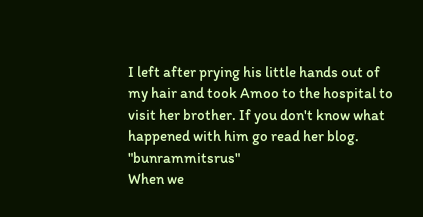I left after prying his little hands out of my hair and took Amoo to the hospital to visit her brother. If you don't know what happened with him go read her blog. "bunrammitsrus"
When we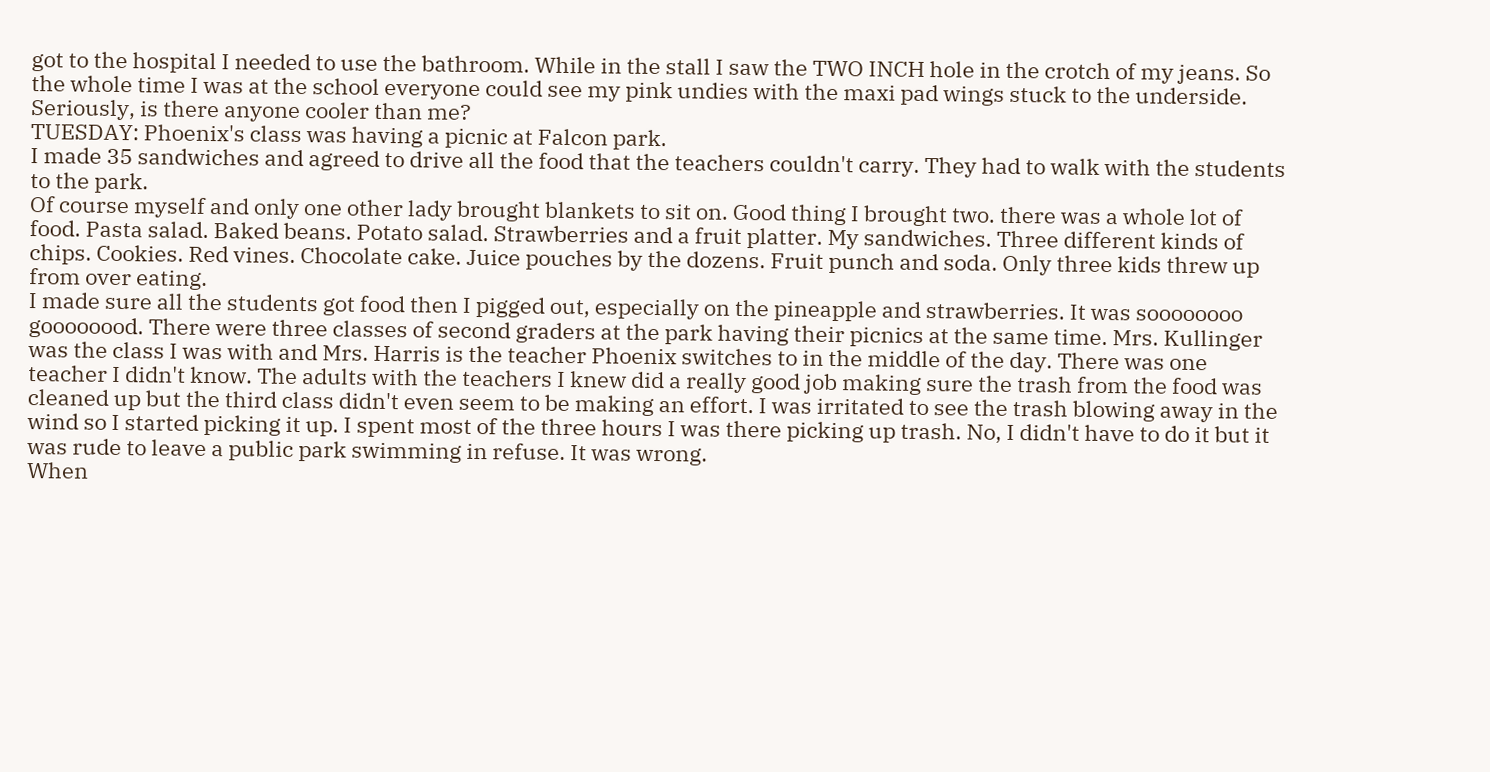got to the hospital I needed to use the bathroom. While in the stall I saw the TWO INCH hole in the crotch of my jeans. So the whole time I was at the school everyone could see my pink undies with the maxi pad wings stuck to the underside.
Seriously, is there anyone cooler than me?
TUESDAY: Phoenix's class was having a picnic at Falcon park.
I made 35 sandwiches and agreed to drive all the food that the teachers couldn't carry. They had to walk with the students to the park.
Of course myself and only one other lady brought blankets to sit on. Good thing I brought two. there was a whole lot of food. Pasta salad. Baked beans. Potato salad. Strawberries and a fruit platter. My sandwiches. Three different kinds of chips. Cookies. Red vines. Chocolate cake. Juice pouches by the dozens. Fruit punch and soda. Only three kids threw up from over eating.
I made sure all the students got food then I pigged out, especially on the pineapple and strawberries. It was soooooooo goooooood. There were three classes of second graders at the park having their picnics at the same time. Mrs. Kullinger was the class I was with and Mrs. Harris is the teacher Phoenix switches to in the middle of the day. There was one teacher I didn't know. The adults with the teachers I knew did a really good job making sure the trash from the food was cleaned up but the third class didn't even seem to be making an effort. I was irritated to see the trash blowing away in the wind so I started picking it up. I spent most of the three hours I was there picking up trash. No, I didn't have to do it but it was rude to leave a public park swimming in refuse. It was wrong.
When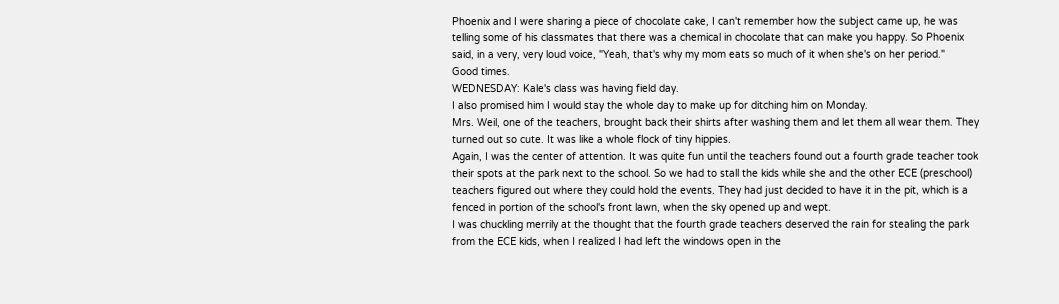Phoenix and I were sharing a piece of chocolate cake, I can't remember how the subject came up, he was telling some of his classmates that there was a chemical in chocolate that can make you happy. So Phoenix said, in a very, very loud voice, "Yeah, that's why my mom eats so much of it when she's on her period."
Good times.
WEDNESDAY: Kale's class was having field day.
I also promised him I would stay the whole day to make up for ditching him on Monday.
Mrs. Weil, one of the teachers, brought back their shirts after washing them and let them all wear them. They turned out so cute. It was like a whole flock of tiny hippies.
Again, I was the center of attention. It was quite fun until the teachers found out a fourth grade teacher took their spots at the park next to the school. So we had to stall the kids while she and the other ECE (preschool) teachers figured out where they could hold the events. They had just decided to have it in the pit, which is a fenced in portion of the school's front lawn, when the sky opened up and wept.
I was chuckling merrily at the thought that the fourth grade teachers deserved the rain for stealing the park from the ECE kids, when I realized I had left the windows open in the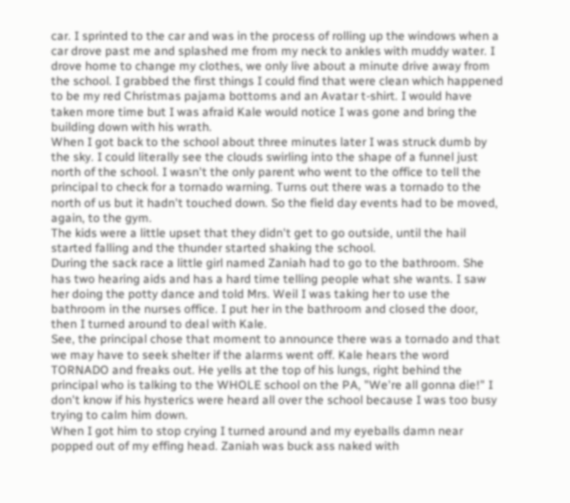car. I sprinted to the car and was in the process of rolling up the windows when a car drove past me and splashed me from my neck to ankles with muddy water. I drove home to change my clothes, we only live about a minute drive away from the school. I grabbed the first things I could find that were clean which happened to be my red Christmas pajama bottoms and an Avatar t-shirt. I would have taken more time but I was afraid Kale would notice I was gone and bring the building down with his wrath.
When I got back to the school about three minutes later I was struck dumb by the sky. I could literally see the clouds swirling into the shape of a funnel just north of the school. I wasn't the only parent who went to the office to tell the principal to check for a tornado warning. Turns out there was a tornado to the north of us but it hadn't touched down. So the field day events had to be moved, again, to the gym.
The kids were a little upset that they didn't get to go outside, until the hail started falling and the thunder started shaking the school.
During the sack race a little girl named Zaniah had to go to the bathroom. She has two hearing aids and has a hard time telling people what she wants. I saw her doing the potty dance and told Mrs. Weil I was taking her to use the bathroom in the nurses office. I put her in the bathroom and closed the door, then I turned around to deal with Kale.
See, the principal chose that moment to announce there was a tornado and that we may have to seek shelter if the alarms went off. Kale hears the word TORNADO and freaks out. He yells at the top of his lungs, right behind the principal who is talking to the WHOLE school on the PA, "We're all gonna die!" I don't know if his hysterics were heard all over the school because I was too busy trying to calm him down.
When I got him to stop crying I turned around and my eyeballs damn near popped out of my effing head. Zaniah was buck ass naked with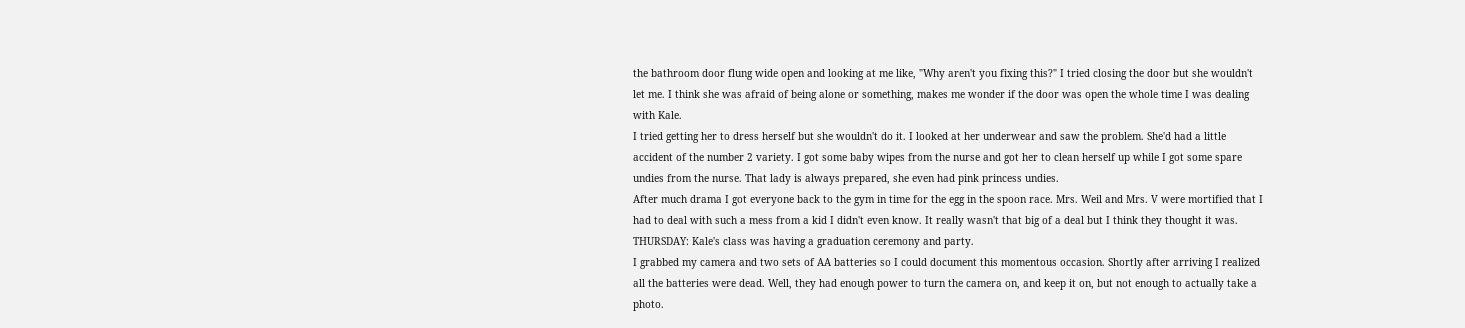the bathroom door flung wide open and looking at me like, "Why aren't you fixing this?" I tried closing the door but she wouldn't let me. I think she was afraid of being alone or something, makes me wonder if the door was open the whole time I was dealing with Kale.
I tried getting her to dress herself but she wouldn't do it. I looked at her underwear and saw the problem. She'd had a little accident of the number 2 variety. I got some baby wipes from the nurse and got her to clean herself up while I got some spare undies from the nurse. That lady is always prepared, she even had pink princess undies.
After much drama I got everyone back to the gym in time for the egg in the spoon race. Mrs. Weil and Mrs. V were mortified that I had to deal with such a mess from a kid I didn't even know. It really wasn't that big of a deal but I think they thought it was.
THURSDAY: Kale's class was having a graduation ceremony and party.
I grabbed my camera and two sets of AA batteries so I could document this momentous occasion. Shortly after arriving I realized all the batteries were dead. Well, they had enough power to turn the camera on, and keep it on, but not enough to actually take a photo.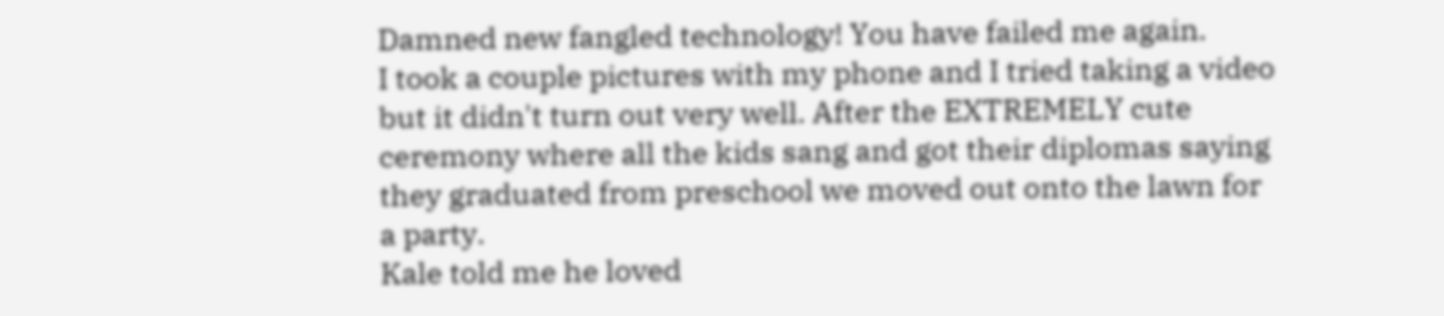Damned new fangled technology! You have failed me again.
I took a couple pictures with my phone and I tried taking a video but it didn't turn out very well. After the EXTREMELY cute ceremony where all the kids sang and got their diplomas saying they graduated from preschool we moved out onto the lawn for a party.
Kale told me he loved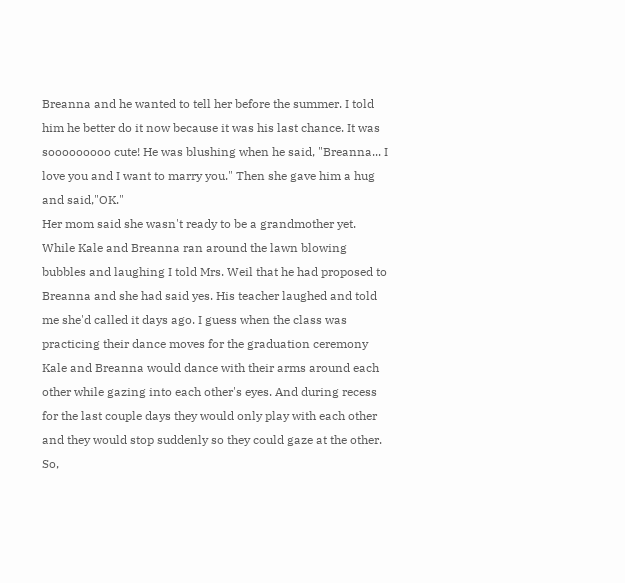Breanna and he wanted to tell her before the summer. I told him he better do it now because it was his last chance. It was sooooooooo cute! He was blushing when he said, "Breanna... I love you and I want to marry you." Then she gave him a hug and said,"OK."
Her mom said she wasn't ready to be a grandmother yet.
While Kale and Breanna ran around the lawn blowing bubbles and laughing I told Mrs. Weil that he had proposed to Breanna and she had said yes. His teacher laughed and told me she'd called it days ago. I guess when the class was practicing their dance moves for the graduation ceremony Kale and Breanna would dance with their arms around each other while gazing into each other's eyes. And during recess for the last couple days they would only play with each other and they would stop suddenly so they could gaze at the other. So,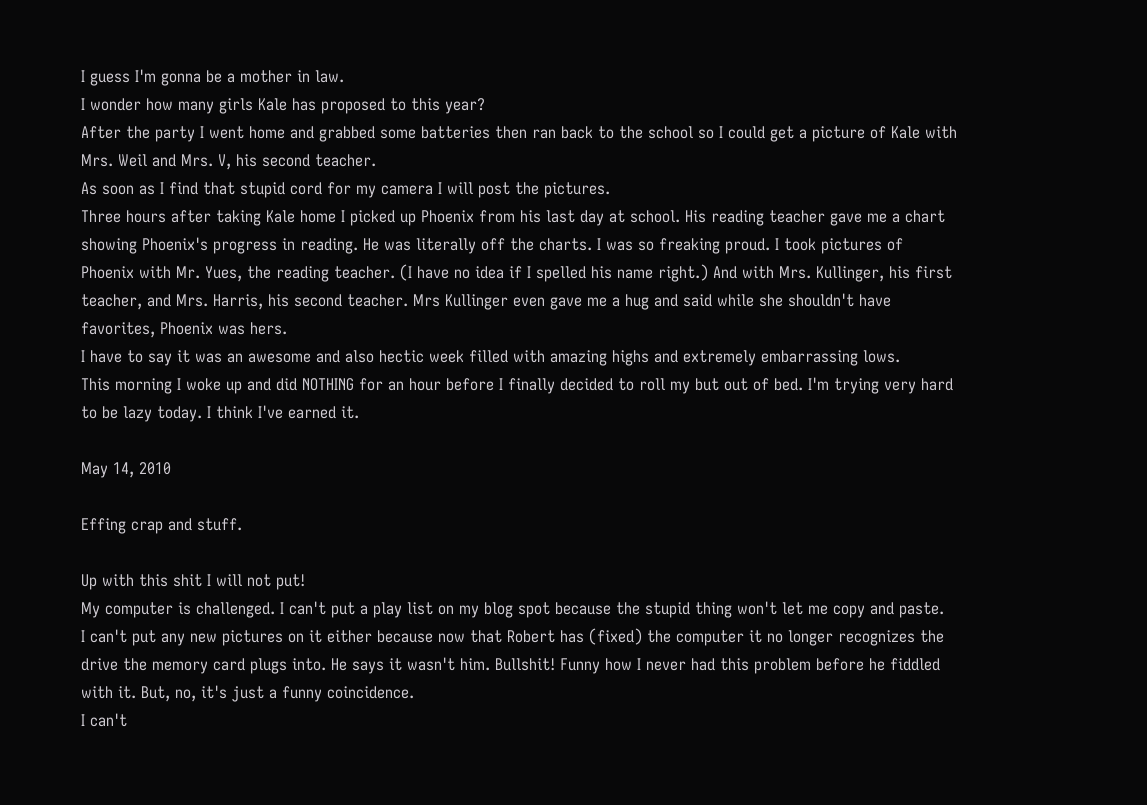I guess I'm gonna be a mother in law.
I wonder how many girls Kale has proposed to this year?
After the party I went home and grabbed some batteries then ran back to the school so I could get a picture of Kale with Mrs. Weil and Mrs. V, his second teacher.
As soon as I find that stupid cord for my camera I will post the pictures.
Three hours after taking Kale home I picked up Phoenix from his last day at school. His reading teacher gave me a chart showing Phoenix's progress in reading. He was literally off the charts. I was so freaking proud. I took pictures of Phoenix with Mr. Yues, the reading teacher. (I have no idea if I spelled his name right.) And with Mrs. Kullinger, his first teacher, and Mrs. Harris, his second teacher. Mrs Kullinger even gave me a hug and said while she shouldn't have favorites, Phoenix was hers.
I have to say it was an awesome and also hectic week filled with amazing highs and extremely embarrassing lows.
This morning I woke up and did NOTHING for an hour before I finally decided to roll my but out of bed. I'm trying very hard to be lazy today. I think I've earned it.

May 14, 2010

Effing crap and stuff.

Up with this shit I will not put!
My computer is challenged. I can't put a play list on my blog spot because the stupid thing won't let me copy and paste.
I can't put any new pictures on it either because now that Robert has (fixed) the computer it no longer recognizes the drive the memory card plugs into. He says it wasn't him. Bullshit! Funny how I never had this problem before he fiddled with it. But, no, it's just a funny coincidence.
I can't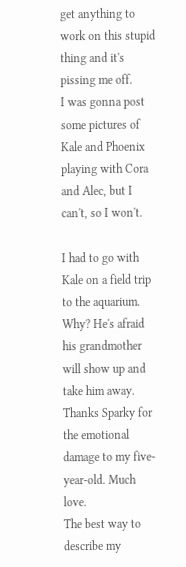get anything to work on this stupid thing and it's pissing me off.
I was gonna post some pictures of Kale and Phoenix playing with Cora and Alec, but I can't, so I won't.

I had to go with Kale on a field trip to the aquarium. Why? He's afraid his grandmother will show up and take him away. Thanks Sparky for the emotional damage to my five-year-old. Much love.
The best way to describe my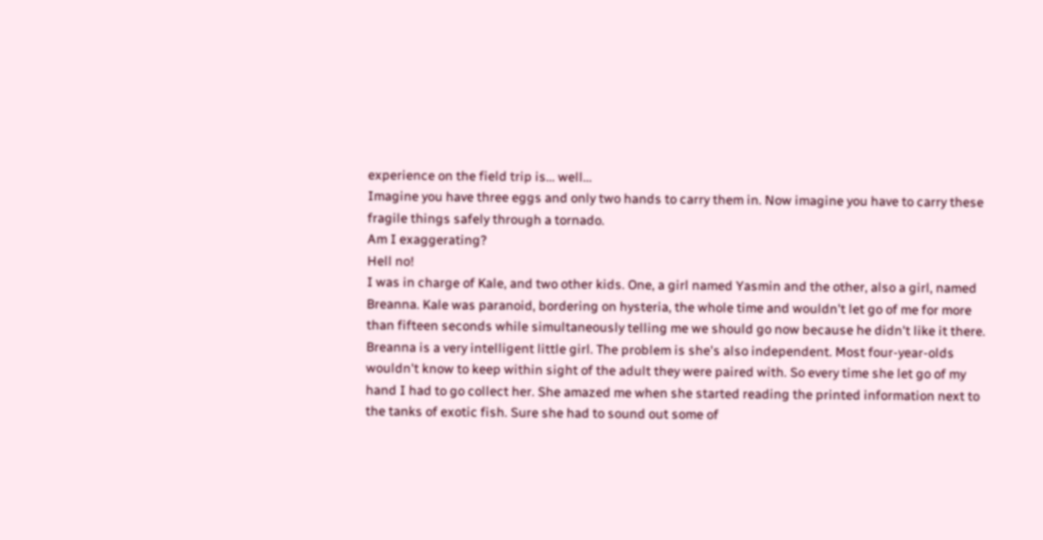experience on the field trip is... well...
Imagine you have three eggs and only two hands to carry them in. Now imagine you have to carry these fragile things safely through a tornado.
Am I exaggerating?
Hell no!
I was in charge of Kale, and two other kids. One, a girl named Yasmin and the other, also a girl, named Breanna. Kale was paranoid, bordering on hysteria, the whole time and wouldn't let go of me for more than fifteen seconds while simultaneously telling me we should go now because he didn't like it there.
Breanna is a very intelligent little girl. The problem is she's also independent. Most four-year-olds wouldn't know to keep within sight of the adult they were paired with. So every time she let go of my hand I had to go collect her. She amazed me when she started reading the printed information next to the tanks of exotic fish. Sure she had to sound out some of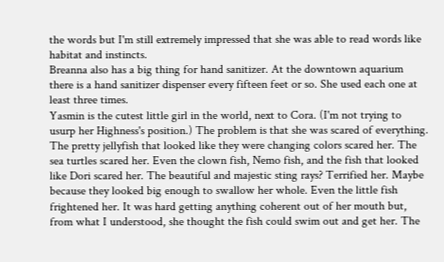the words but I'm still extremely impressed that she was able to read words like habitat and instincts.
Breanna also has a big thing for hand sanitizer. At the downtown aquarium there is a hand sanitizer dispenser every fifteen feet or so. She used each one at least three times.
Yasmin is the cutest little girl in the world, next to Cora. (I'm not trying to usurp her Highness's position.) The problem is that she was scared of everything. The pretty jellyfish that looked like they were changing colors scared her. The sea turtles scared her. Even the clown fish, Nemo fish, and the fish that looked like Dori scared her. The beautiful and majestic sting rays? Terrified her. Maybe because they looked big enough to swallow her whole. Even the little fish frightened her. It was hard getting anything coherent out of her mouth but, from what I understood, she thought the fish could swim out and get her. The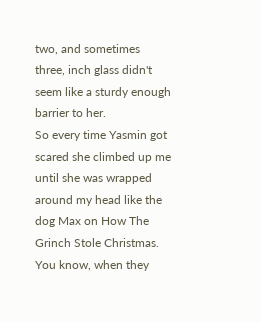two, and sometimes three, inch glass didn't seem like a sturdy enough barrier to her.
So every time Yasmin got scared she climbed up me until she was wrapped around my head like the dog Max on How The Grinch Stole Christmas. You know, when they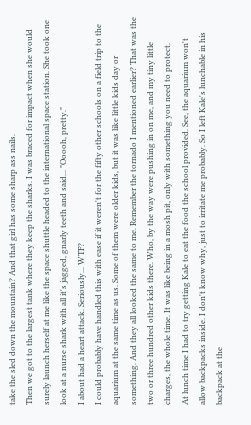take the sled down the mountain? And that girl has some sharp ass nails.
Then we got to the largest tank where they keep the sharks. I was braced for impact when she would surely launch herself at me like the space shuttle headed to the international space station. She took one look at a nurse shark with all it's jagged, gnarly teeth and said... "Ooooh, pretty."
I about had a heart attack. Seriously... WTF?
I could probably have handled this with ease if it weren't for the fifty other schools on a field trip to the aquarium at the same time as us. Some of them were older kids, but it was like little kids day or something. And they all looked the same to me. Remember the tornado I mentioned earlier? That was the two or three hundred other kids there. Who, by the way were pushing in on me, and my tiny little charges, the whole time. It was like being in a mosh pit, only with something you need to protect.
At lunch time I had to try getting Kale to eat the food the school provided. See, the aquarium won't allow backpacks inside. I don't know why, just to irritate me probably. So I left Kale's lunchable in his backpack at the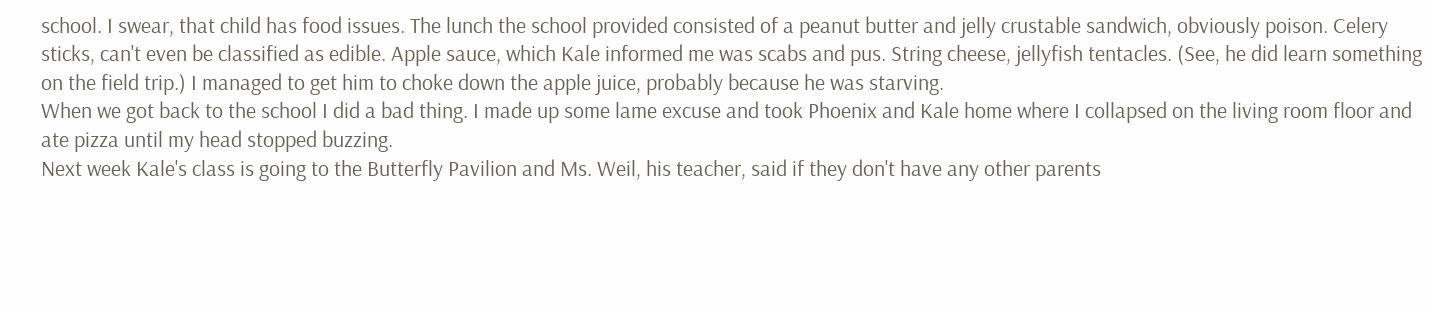school. I swear, that child has food issues. The lunch the school provided consisted of a peanut butter and jelly crustable sandwich, obviously poison. Celery sticks, can't even be classified as edible. Apple sauce, which Kale informed me was scabs and pus. String cheese, jellyfish tentacles. (See, he did learn something on the field trip.) I managed to get him to choke down the apple juice, probably because he was starving.
When we got back to the school I did a bad thing. I made up some lame excuse and took Phoenix and Kale home where I collapsed on the living room floor and ate pizza until my head stopped buzzing.
Next week Kale's class is going to the Butterfly Pavilion and Ms. Weil, his teacher, said if they don't have any other parents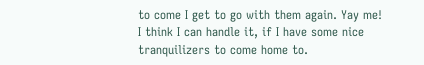to come I get to go with them again. Yay me!
I think I can handle it, if I have some nice tranquilizers to come home to.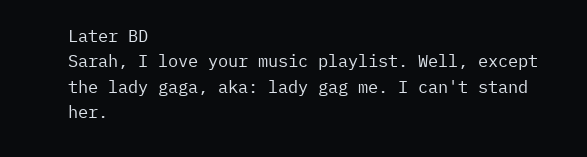Later BD
Sarah, I love your music playlist. Well, except the lady gaga, aka: lady gag me. I can't stand her.